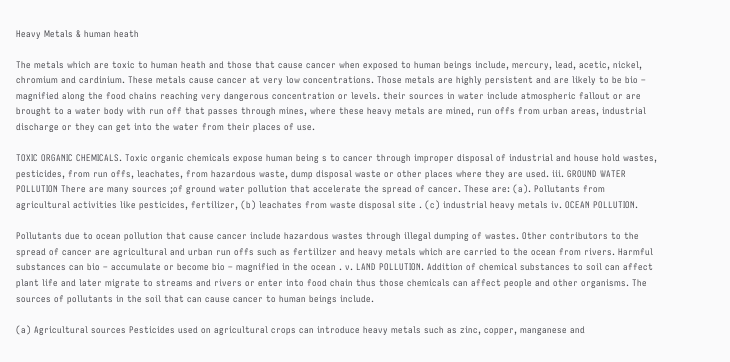Heavy Metals & human heath

The metals which are toxic to human heath and those that cause cancer when exposed to human beings include, mercury, lead, acetic, nickel, chromium and cardinium. These metals cause cancer at very low concentrations. Those metals are highly persistent and are likely to be bio – magnified along the food chains reaching very dangerous concentration or levels. their sources in water include atmospheric fallout or are brought to a water body with run off that passes through mines, where these heavy metals are mined, run offs from urban areas, industrial discharge or they can get into the water from their places of use.

TOXIC ORGANIC CHEMICALS. Toxic organic chemicals expose human being s to cancer through improper disposal of industrial and house hold wastes, pesticides, from run offs, leachates, from hazardous waste, dump disposal waste or other places where they are used. iii. GROUND WATER POLLUTION There are many sources ;of ground water pollution that accelerate the spread of cancer. These are: (a). Pollutants from agricultural activities like pesticides, fertilizer, (b) leachates from waste disposal site . (c) industrial heavy metals iv. OCEAN POLLUTION.

Pollutants due to ocean pollution that cause cancer include hazardous wastes through illegal dumping of wastes. Other contributors to the spread of cancer are agricultural and urban run offs such as fertilizer and heavy metals which are carried to the ocean from rivers. Harmful substances can bio – accumulate or become bio – magnified in the ocean . v. LAND POLLUTION. Addition of chemical substances to soil can affect plant life and later migrate to streams and rivers or enter into food chain thus those chemicals can affect people and other organisms. The sources of pollutants in the soil that can cause cancer to human beings include.

(a) Agricultural sources Pesticides used on agricultural crops can introduce heavy metals such as zinc, copper, manganese and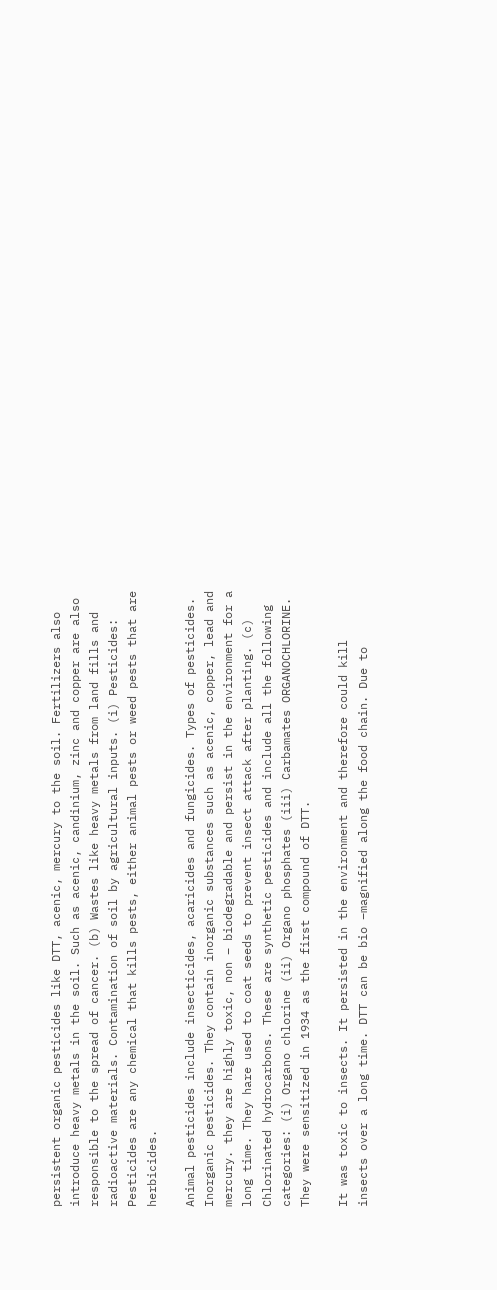persistent organic pesticides like DTT, acenic, mercury to the soil. Fertilizers also introduce heavy metals in the soil. Such as acenic, candinium, zinc and copper are also responsible to the spread of cancer. (b) Wastes like heavy metals from land fills and radioactive materials. Contamination of soil by agricultural inputs. (i) Pesticides: Pesticides are any chemical that kills pests, either animal pests or weed pests that are herbicides.

Animal pesticides include insecticides, acaricides and fungicides. Types of pesticides. Inorganic pesticides. They contain inorganic substances such as acenic, copper, lead and mercury. they are highly toxic, non – biodegradable and persist in the environment for a long time. They hare used to coat seeds to prevent insect attack after planting. (c) Chlorinated hydrocarbons. These are synthetic pesticides and include all the following categories: (i) Organo chlorine (ii) Organo phosphates (iii) Carbamates ORGANOCHLORINE. They were sensitized in 1934 as the first compound of DTT.

It was toxic to insects. It persisted in the environment and therefore could kill insects over a long time. DTT can be bio –magnified along the food chain. Due to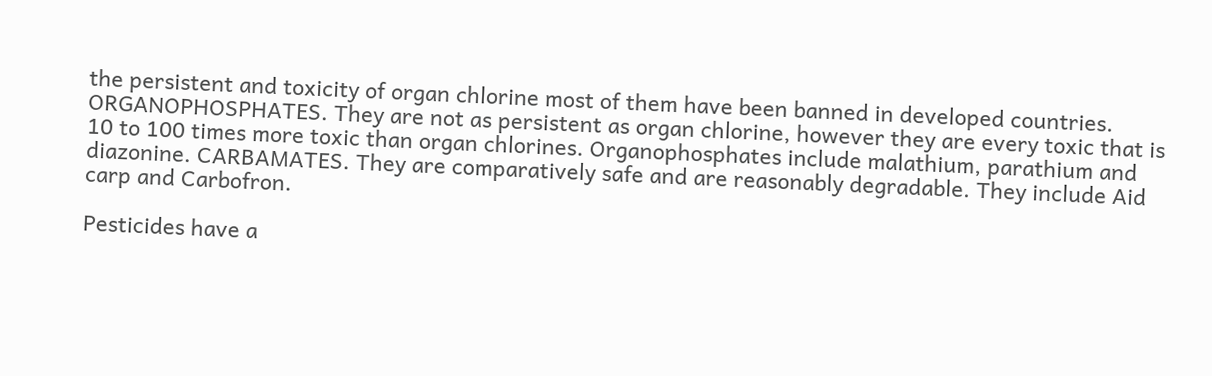the persistent and toxicity of organ chlorine most of them have been banned in developed countries. ORGANOPHOSPHATES. They are not as persistent as organ chlorine, however they are every toxic that is 10 to 100 times more toxic than organ chlorines. Organophosphates include malathium, parathium and diazonine. CARBAMATES. They are comparatively safe and are reasonably degradable. They include Aid carp and Carbofron.

Pesticides have a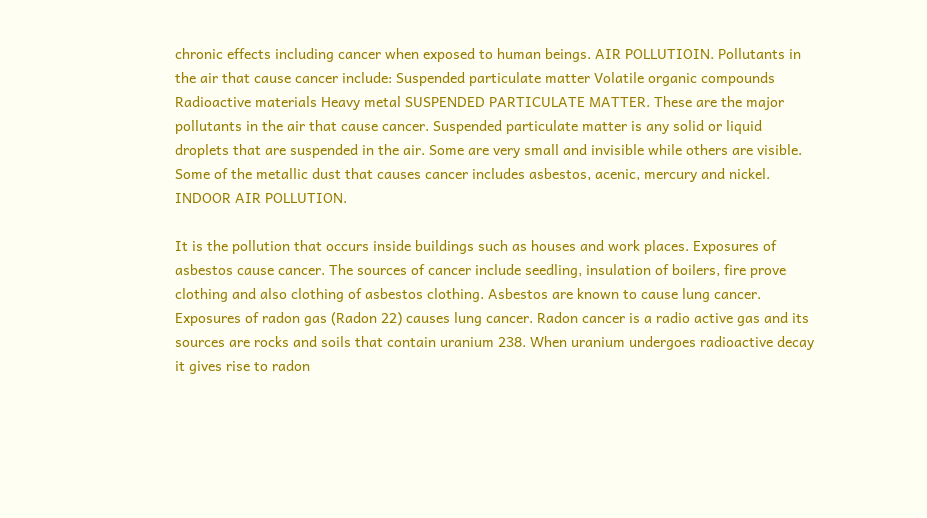chronic effects including cancer when exposed to human beings. AIR POLLUTIOIN. Pollutants in the air that cause cancer include: Suspended particulate matter Volatile organic compounds Radioactive materials Heavy metal SUSPENDED PARTICULATE MATTER. These are the major pollutants in the air that cause cancer. Suspended particulate matter is any solid or liquid droplets that are suspended in the air. Some are very small and invisible while others are visible. Some of the metallic dust that causes cancer includes asbestos, acenic, mercury and nickel. INDOOR AIR POLLUTION.

It is the pollution that occurs inside buildings such as houses and work places. Exposures of asbestos cause cancer. The sources of cancer include seedling, insulation of boilers, fire prove clothing and also clothing of asbestos clothing. Asbestos are known to cause lung cancer. Exposures of radon gas (Radon 22) causes lung cancer. Radon cancer is a radio active gas and its sources are rocks and soils that contain uranium 238. When uranium undergoes radioactive decay it gives rise to radon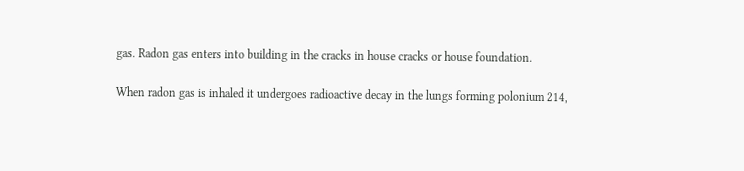gas. Radon gas enters into building in the cracks in house cracks or house foundation.

When radon gas is inhaled it undergoes radioactive decay in the lungs forming polonium 214,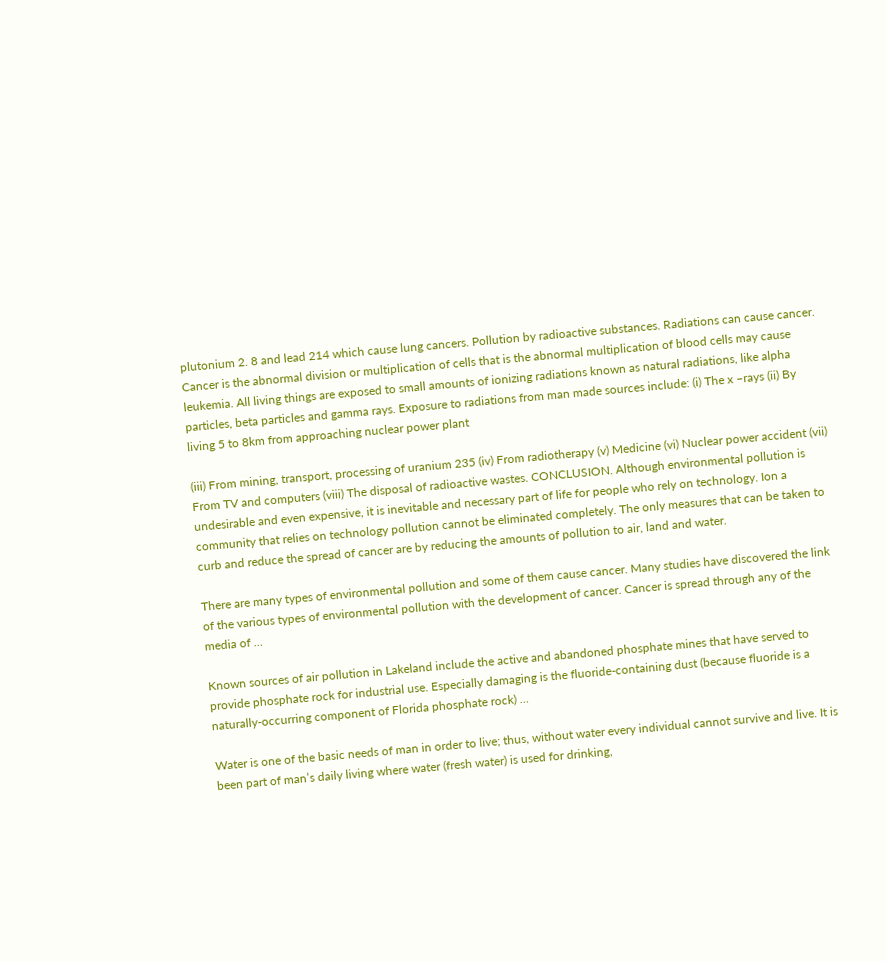plutonium 2. 8 and lead 214 which cause lung cancers. Pollution by radioactive substances. Radiations can cause cancer. Cancer is the abnormal division or multiplication of cells that is the abnormal multiplication of blood cells may cause leukemia. All living things are exposed to small amounts of ionizing radiations known as natural radiations, like alpha particles, beta particles and gamma rays. Exposure to radiations from man made sources include: (i) The x –rays (ii) By living 5 to 8km from approaching nuclear power plant

(iii) From mining, transport, processing of uranium 235 (iv) From radiotherapy (v) Medicine (vi) Nuclear power accident (vii) From TV and computers (viii) The disposal of radioactive wastes. CONCLUSION. Although environmental pollution is undesirable and even expensive, it is inevitable and necessary part of life for people who rely on technology. Ion a community that relies on technology pollution cannot be eliminated completely. The only measures that can be taken to curb and reduce the spread of cancer are by reducing the amounts of pollution to air, land and water.

There are many types of environmental pollution and some of them cause cancer. Many studies have discovered the link of the various types of environmental pollution with the development of cancer. Cancer is spread through any of the media of …

Known sources of air pollution in Lakeland include the active and abandoned phosphate mines that have served to provide phosphate rock for industrial use. Especially damaging is the fluoride-containing dust (because fluoride is a naturally-occurring component of Florida phosphate rock) …

Water is one of the basic needs of man in order to live; thus, without water every individual cannot survive and live. It is been part of man’s daily living where water (fresh water) is used for drinking,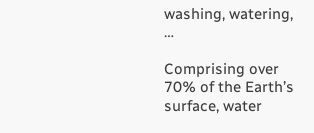washing, watering, …

Comprising over 70% of the Earth’s surface, water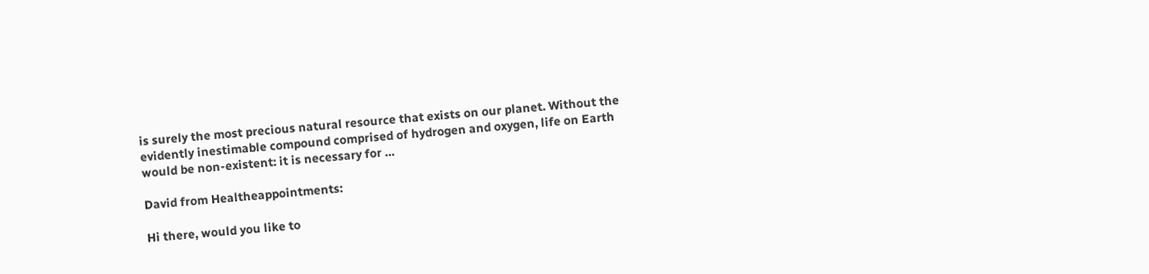is surely the most precious natural resource that exists on our planet. Without the evidently inestimable compound comprised of hydrogen and oxygen, life on Earth would be non-existent: it is necessary for …

David from Healtheappointments:

Hi there, would you like to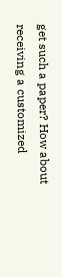get such a paper? How about receiving a customized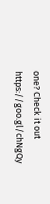one? Check it out https://goo.gl/chNgQy